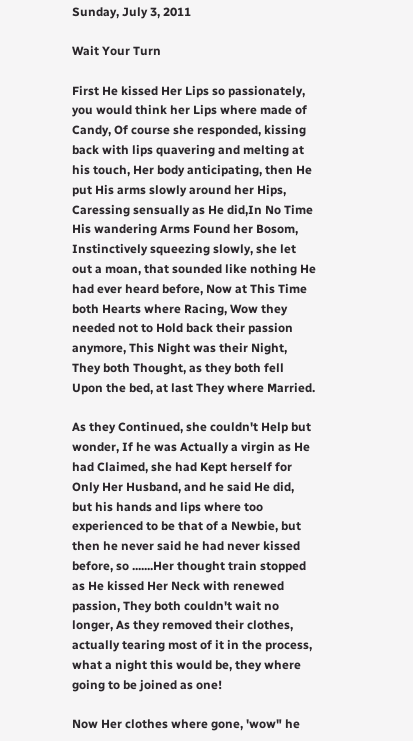Sunday, July 3, 2011

Wait Your Turn

First He kissed Her Lips so passionately, you would think her Lips where made of Candy, Of course she responded, kissing back with lips quavering and melting at his touch, Her body anticipating, then He put His arms slowly around her Hips, Caressing sensually as He did,In No Time His wandering Arms Found her Bosom, Instinctively squeezing slowly, she let out a moan, that sounded like nothing He had ever heard before, Now at This Time both Hearts where Racing, Wow they needed not to Hold back their passion anymore, This Night was their Night, They both Thought, as they both fell Upon the bed, at last They where Married.

As they Continued, she couldn't Help but wonder, If he was Actually a virgin as He had Claimed, she had Kept herself for Only Her Husband, and he said He did, but his hands and lips where too experienced to be that of a Newbie, but then he never said he had never kissed before, so .......Her thought train stopped as He kissed Her Neck with renewed passion, They both couldn't wait no longer, As they removed their clothes, actually tearing most of it in the process, what a night this would be, they where going to be joined as one!

Now Her clothes where gone, 'wow" he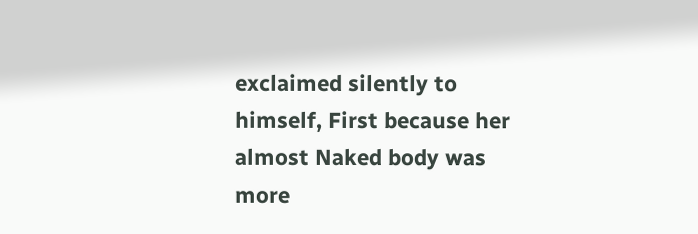exclaimed silently to himself, First because her almost Naked body was more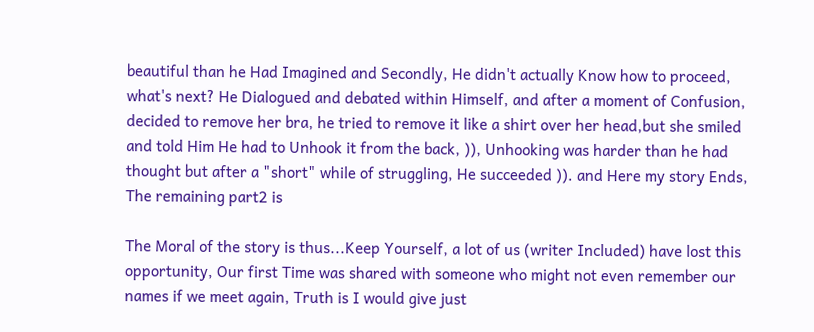beautiful than he Had Imagined and Secondly, He didn't actually Know how to proceed, what's next? He Dialogued and debated within Himself, and after a moment of Confusion, decided to remove her bra, he tried to remove it like a shirt over her head,but she smiled and told Him He had to Unhook it from the back, )), Unhooking was harder than he had thought but after a "short" while of struggling, He succeeded )). and Here my story Ends, The remaining part2 is

The Moral of the story is thus...Keep Yourself, a lot of us (writer Included) have lost this opportunity, Our first Time was shared with someone who might not even remember our names if we meet again, Truth is I would give just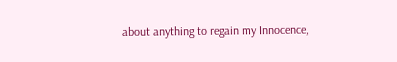about anything to regain my Innocence,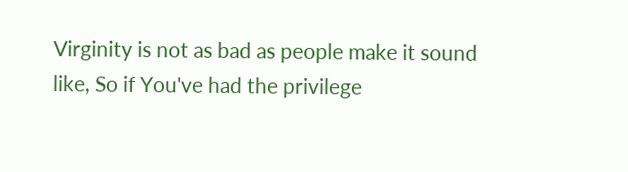Virginity is not as bad as people make it sound like, So if You've had the privilege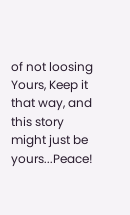of not loosing Yours, Keep it that way, and this story might just be yours...Peace!